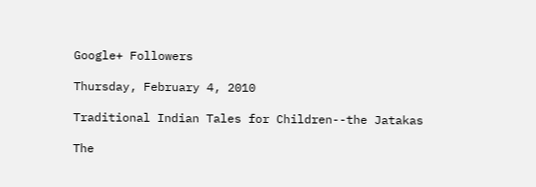Google+ Followers

Thursday, February 4, 2010

Traditional Indian Tales for Children--the Jatakas

The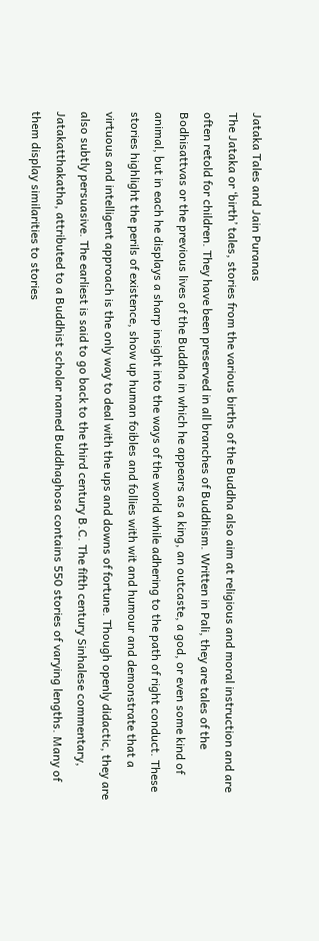Jataka Tales and Jain Puranas
The Jataka or ‘birth’ tales, stories from the various births of the Buddha also aim at religious and moral instruction and are often retold for children. They have been preserved in all branches of Buddhism. Written in Pali, they are tales of the Bodhisattvas or the previous lives of the Buddha in which he appears as a king, an outcaste, a god, or even some kind of animal, but in each he displays a sharp insight into the ways of the world while adhering to the path of right conduct. These stories highlight the perils of existence, show up human foibles and follies with wit and humour and demonstrate that a virtuous and intelligent approach is the only way to deal with the ups and downs of fortune. Though openly didactic, they are also subtly persuasive. The earliest is said to go back to the third century B.C. The fifth century Sinhalese commentary, Jatakatthakatha, attributed to a Buddhist scholar named Buddhaghosa contains 550 stories of varying lengths. Many of them display similarities to stories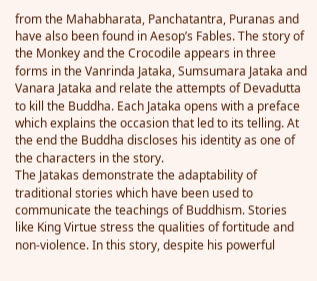from the Mahabharata, Panchatantra, Puranas and have also been found in Aesop’s Fables. The story of the Monkey and the Crocodile appears in three forms in the Vanrinda Jataka, Sumsumara Jataka and Vanara Jataka and relate the attempts of Devadutta to kill the Buddha. Each Jataka opens with a preface which explains the occasion that led to its telling. At the end the Buddha discloses his identity as one of the characters in the story.
The Jatakas demonstrate the adaptability of traditional stories which have been used to communicate the teachings of Buddhism. Stories like King Virtue stress the qualities of fortitude and non-violence. In this story, despite his powerful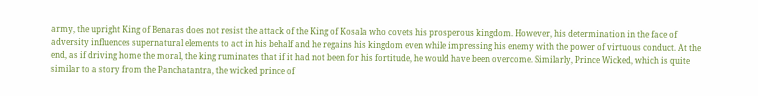army, the upright King of Benaras does not resist the attack of the King of Kosala who covets his prosperous kingdom. However, his determination in the face of adversity influences supernatural elements to act in his behalf and he regains his kingdom even while impressing his enemy with the power of virtuous conduct. At the end, as if driving home the moral, the king ruminates that if it had not been for his fortitude, he would have been overcome. Similarly, Prince Wicked, which is quite similar to a story from the Panchatantra, the wicked prince of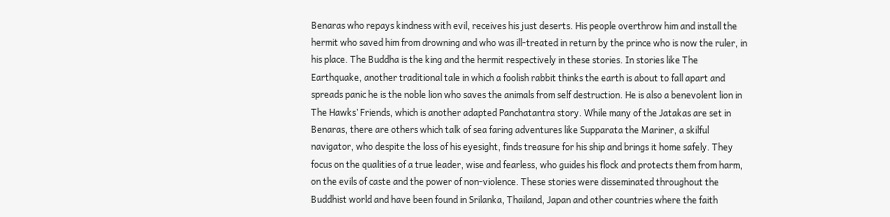Benaras who repays kindness with evil, receives his just deserts. His people overthrow him and install the hermit who saved him from drowning and who was ill-treated in return by the prince who is now the ruler, in his place. The Buddha is the king and the hermit respectively in these stories. In stories like The Earthquake, another traditional tale in which a foolish rabbit thinks the earth is about to fall apart and spreads panic he is the noble lion who saves the animals from self destruction. He is also a benevolent lion in The Hawks’ Friends, which is another adapted Panchatantra story. While many of the Jatakas are set in Benaras, there are others which talk of sea faring adventures like Supparata the Mariner, a skilful navigator, who despite the loss of his eyesight, finds treasure for his ship and brings it home safely. They focus on the qualities of a true leader, wise and fearless, who guides his flock and protects them from harm, on the evils of caste and the power of non-violence. These stories were disseminated throughout the Buddhist world and have been found in Srilanka, Thailand, Japan and other countries where the faith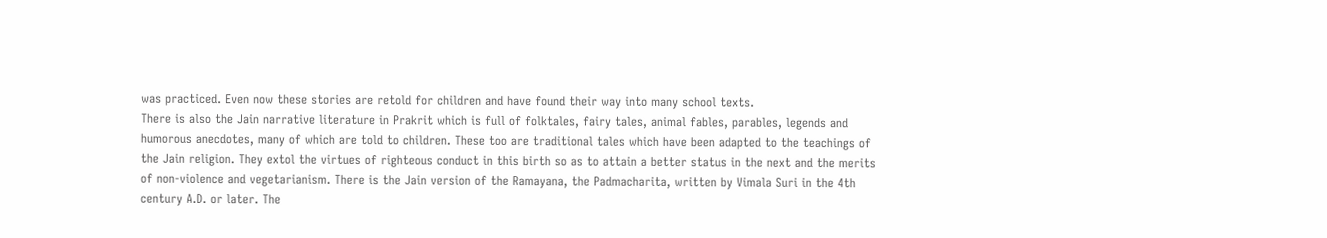was practiced. Even now these stories are retold for children and have found their way into many school texts.
There is also the Jain narrative literature in Prakrit which is full of folktales, fairy tales, animal fables, parables, legends and humorous anecdotes, many of which are told to children. These too are traditional tales which have been adapted to the teachings of the Jain religion. They extol the virtues of righteous conduct in this birth so as to attain a better status in the next and the merits of non-violence and vegetarianism. There is the Jain version of the Ramayana, the Padmacharita, written by Vimala Suri in the 4th century A.D. or later. The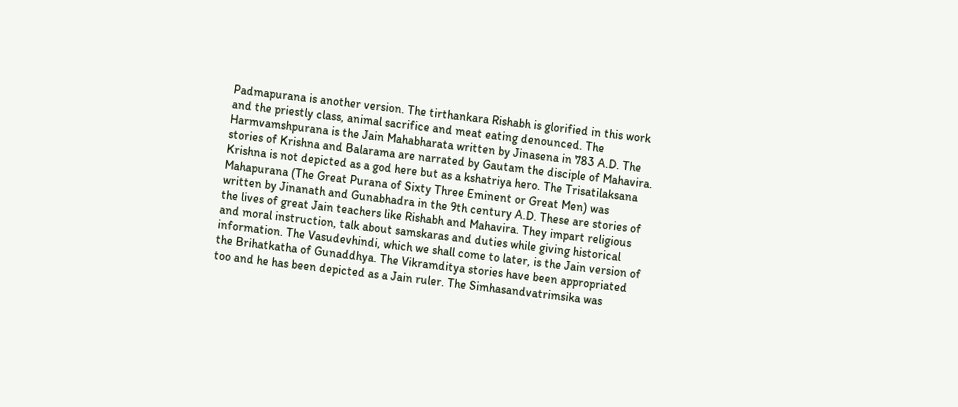Padmapurana is another version. The tirthankara Rishabh is glorified in this work and the priestly class, animal sacrifice and meat eating denounced. The Harmvamshpurana is the Jain Mahabharata written by Jinasena in 783 A.D. The stories of Krishna and Balarama are narrated by Gautam the disciple of Mahavira. Krishna is not depicted as a god here but as a kshatriya hero. The Trisatilaksana Mahapurana (The Great Purana of Sixty Three Eminent or Great Men) was written by Jinanath and Gunabhadra in the 9th century A.D. These are stories of the lives of great Jain teachers like Rishabh and Mahavira. They impart religious and moral instruction, talk about samskaras and duties while giving historical information. The Vasudevhindi, which we shall come to later, is the Jain version of the Brihatkatha of Gunaddhya. The Vikramditya stories have been appropriated too and he has been depicted as a Jain ruler. The Simhasandvatrimsika was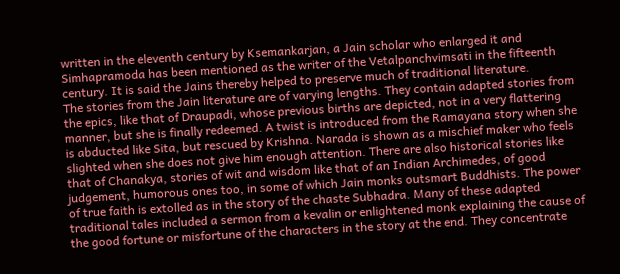written in the eleventh century by Ksemankarjan, a Jain scholar who enlarged it and Simhapramoda has been mentioned as the writer of the Vetalpanchvimsati in the fifteenth century. It is said the Jains thereby helped to preserve much of traditional literature.
The stories from the Jain literature are of varying lengths. They contain adapted stories from the epics, like that of Draupadi, whose previous births are depicted, not in a very flattering manner, but she is finally redeemed. A twist is introduced from the Ramayana story when she is abducted like Sita, but rescued by Krishna. Narada is shown as a mischief maker who feels slighted when she does not give him enough attention. There are also historical stories like that of Chanakya, stories of wit and wisdom like that of an Indian Archimedes, of good judgement, humorous ones too, in some of which Jain monks outsmart Buddhists. The power of true faith is extolled as in the story of the chaste Subhadra. Many of these adapted traditional tales included a sermon from a kevalin or enlightened monk explaining the cause of the good fortune or misfortune of the characters in the story at the end. They concentrate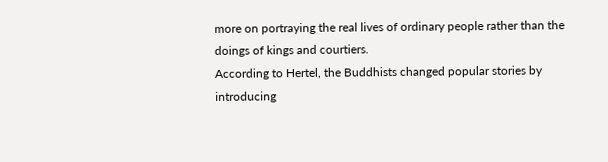more on portraying the real lives of ordinary people rather than the doings of kings and courtiers.
According to Hertel, the Buddhists changed popular stories by introducing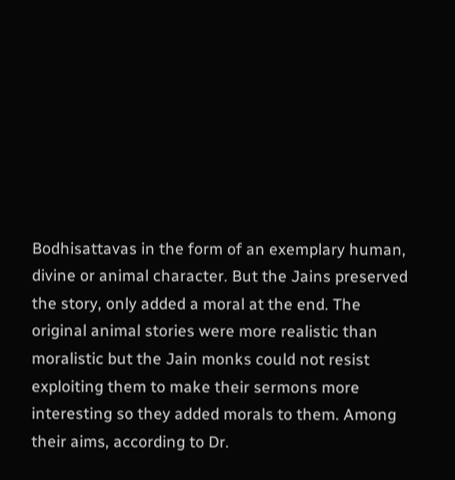Bodhisattavas in the form of an exemplary human, divine or animal character. But the Jains preserved the story, only added a moral at the end. The original animal stories were more realistic than moralistic but the Jain monks could not resist exploiting them to make their sermons more interesting so they added morals to them. Among their aims, according to Dr.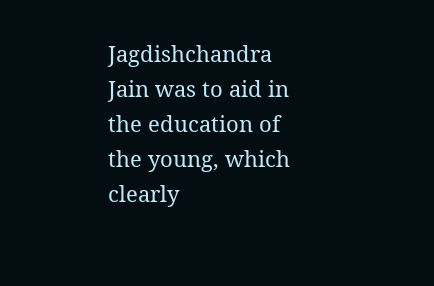Jagdishchandra Jain was to aid in the education of the young, which clearly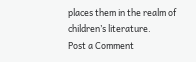places them in the realm of children’s literature.
Post a Comment